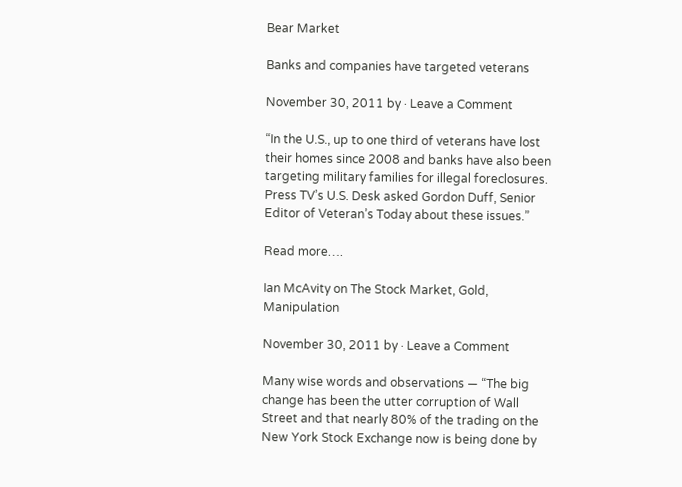Bear Market

Banks and companies have targeted veterans

November 30, 2011 by · Leave a Comment

“In the U.S., up to one third of veterans have lost their homes since 2008 and banks have also been targeting military families for illegal foreclosures. Press TV’s U.S. Desk asked Gordon Duff, Senior Editor of Veteran’s Today about these issues.”

Read more….

Ian McAvity on The Stock Market, Gold, Manipulation

November 30, 2011 by · Leave a Comment

Many wise words and observations — “The big change has been the utter corruption of Wall Street and that nearly 80% of the trading on the New York Stock Exchange now is being done by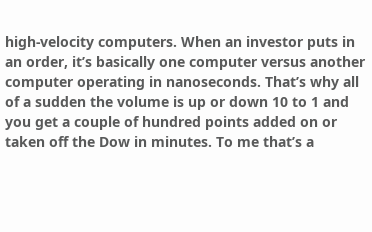high-velocity computers. When an investor puts in an order, it’s basically one computer versus another computer operating in nanoseconds. That’s why all of a sudden the volume is up or down 10 to 1 and you get a couple of hundred points added on or taken off the Dow in minutes. To me that’s a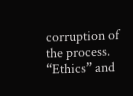corruption of the process. “Ethics” and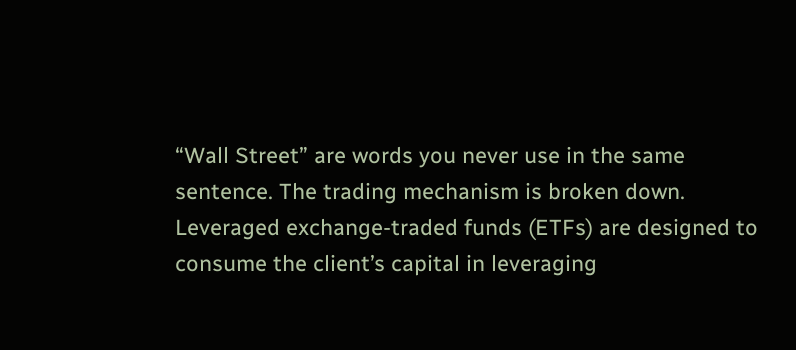“Wall Street” are words you never use in the same sentence. The trading mechanism is broken down. Leveraged exchange-traded funds (ETFs) are designed to consume the client’s capital in leveraging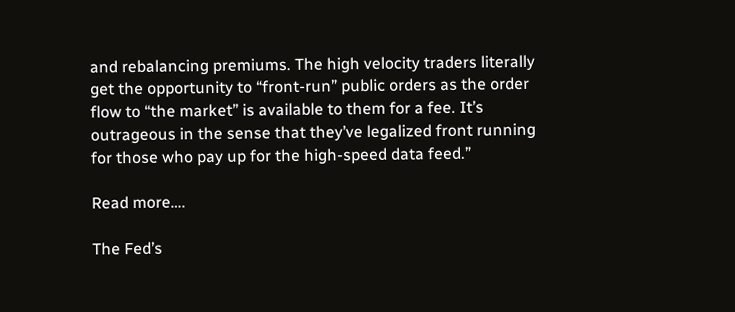and rebalancing premiums. The high velocity traders literally get the opportunity to “front-run” public orders as the order flow to “the market” is available to them for a fee. It’s outrageous in the sense that they’ve legalized front running for those who pay up for the high-speed data feed.”

Read more….

The Fed’s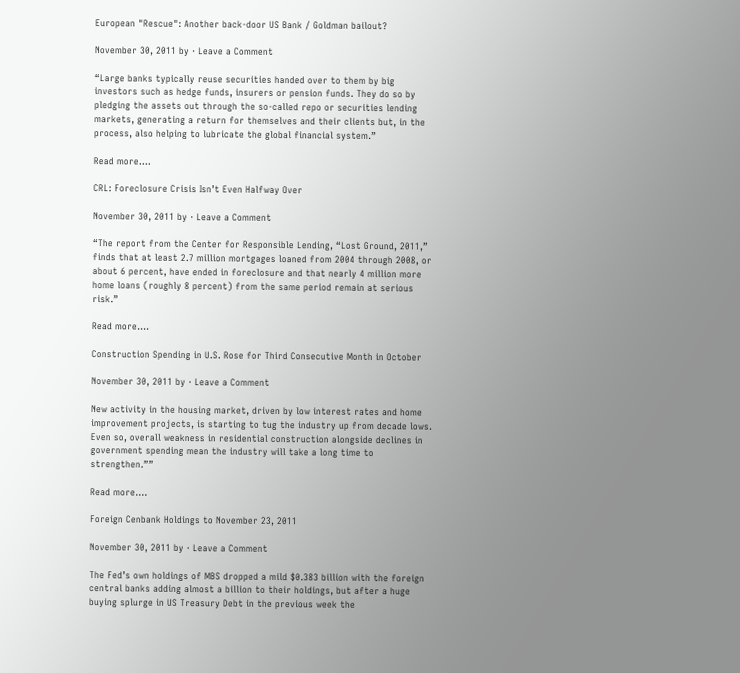European "Rescue": Another back-door US Bank / Goldman bailout?

November 30, 2011 by · Leave a Comment

“Large banks typically reuse securities handed over to them by big investors such as hedge funds, insurers or pension funds. They do so by pledging the assets out through the so-called repo or securities lending markets, generating a return for themselves and their clients but, in the process, also helping to lubricate the global financial system.”

Read more….

CRL: Foreclosure Crisis Isn’t Even Halfway Over

November 30, 2011 by · Leave a Comment

“The report from the Center for Responsible Lending, “Lost Ground, 2011,” finds that at least 2.7 million mortgages loaned from 2004 through 2008, or about 6 percent, have ended in foreclosure and that nearly 4 million more home loans (roughly 8 percent) from the same period remain at serious risk.”

Read more….

Construction Spending in U.S. Rose for Third Consecutive Month in October

November 30, 2011 by · Leave a Comment

New activity in the housing market, driven by low interest rates and home improvement projects, is starting to tug the industry up from decade lows. Even so, overall weakness in residential construction alongside declines in government spending mean the industry will take a long time to strengthen.””

Read more….

Foreign Cenbank Holdings to November 23, 2011

November 30, 2011 by · Leave a Comment

The Fed’s own holdings of MBS dropped a mild $0.383 billion with the foreign central banks adding almost a billion to their holdings, but after a huge buying splurge in US Treasury Debt in the previous week the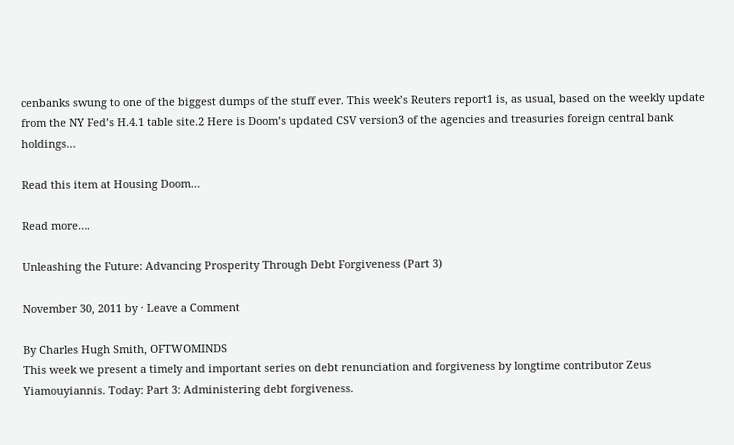cenbanks swung to one of the biggest dumps of the stuff ever. This week’s Reuters report1 is, as usual, based on the weekly update from the NY Fed’s H.4.1 table site.2 Here is Doom’s updated CSV version3 of the agencies and treasuries foreign central bank holdings…

Read this item at Housing Doom…

Read more….

Unleashing the Future: Advancing Prosperity Through Debt Forgiveness (Part 3)

November 30, 2011 by · Leave a Comment

By Charles Hugh Smith, OFTWOMINDS
This week we present a timely and important series on debt renunciation and forgiveness by longtime contributor Zeus Yiamouyiannis. Today: Part 3: Administering debt forgiveness.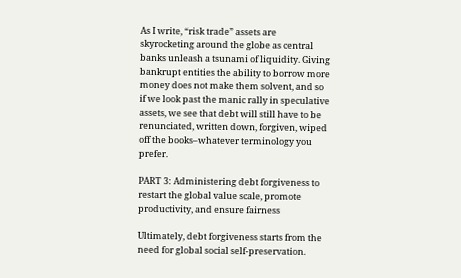As I write, “risk trade” assets are skyrocketing around the globe as central banks unleash a tsunami of liquidity. Giving bankrupt entities the ability to borrow more money does not make them solvent, and so if we look past the manic rally in speculative assets, we see that debt will still have to be renunciated, written down, forgiven, wiped off the books–whatever terminology you prefer.

PART 3: Administering debt forgiveness to restart the global value scale, promote productivity, and ensure fairness

Ultimately, debt forgiveness starts from the need for global social self-preservation.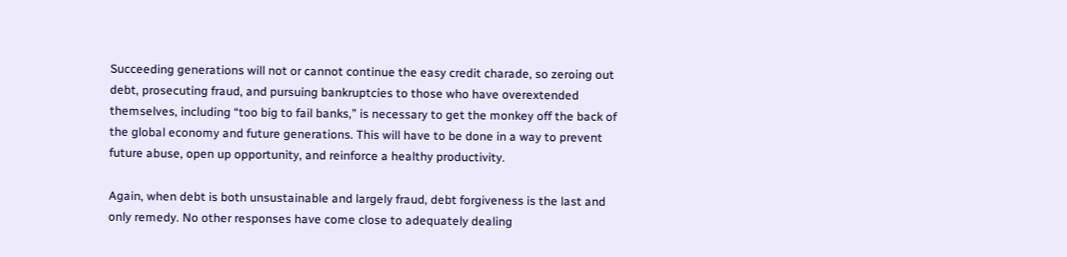Succeeding generations will not or cannot continue the easy credit charade, so zeroing out debt, prosecuting fraud, and pursuing bankruptcies to those who have overextended themselves, including “too big to fail banks,” is necessary to get the monkey off the back of the global economy and future generations. This will have to be done in a way to prevent future abuse, open up opportunity, and reinforce a healthy productivity.

Again, when debt is both unsustainable and largely fraud, debt forgiveness is the last and only remedy. No other responses have come close to adequately dealing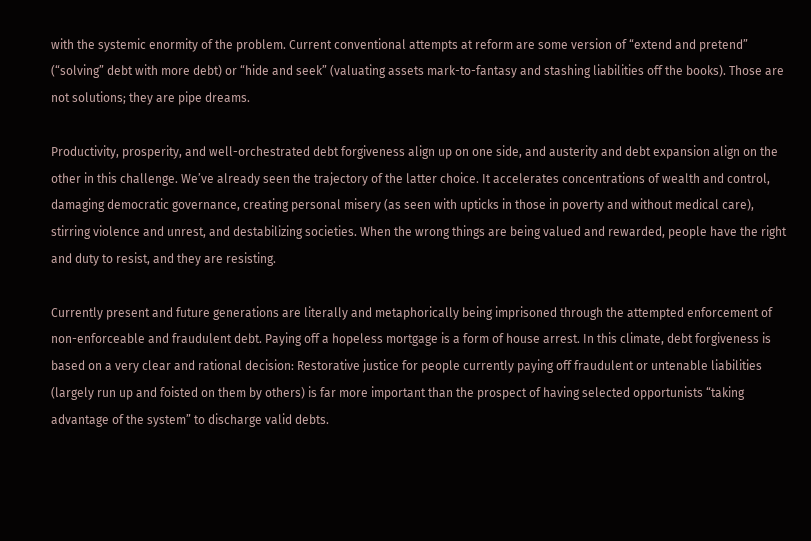with the systemic enormity of the problem. Current conventional attempts at reform are some version of “extend and pretend” (“solving” debt with more debt) or “hide and seek” (valuating assets mark-to-fantasy and stashing liabilities off the books). Those are not solutions; they are pipe dreams.

Productivity, prosperity, and well-orchestrated debt forgiveness align up on one side, and austerity and debt expansion align on the other in this challenge. We’ve already seen the trajectory of the latter choice. It accelerates concentrations of wealth and control, damaging democratic governance, creating personal misery (as seen with upticks in those in poverty and without medical care), stirring violence and unrest, and destabilizing societies. When the wrong things are being valued and rewarded, people have the right and duty to resist, and they are resisting.

Currently present and future generations are literally and metaphorically being imprisoned through the attempted enforcement of non-enforceable and fraudulent debt. Paying off a hopeless mortgage is a form of house arrest. In this climate, debt forgiveness is based on a very clear and rational decision: Restorative justice for people currently paying off fraudulent or untenable liabilities (largely run up and foisted on them by others) is far more important than the prospect of having selected opportunists “taking advantage of the system” to discharge valid debts.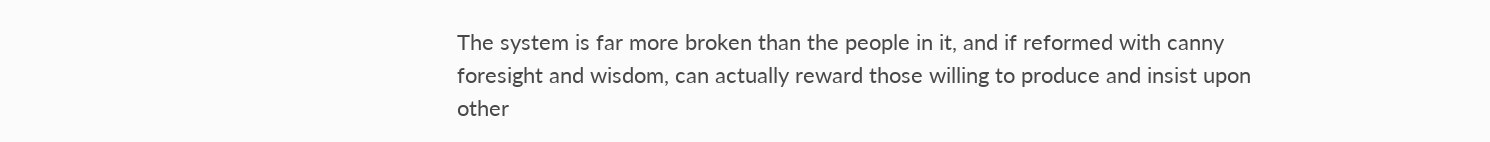The system is far more broken than the people in it, and if reformed with canny foresight and wisdom, can actually reward those willing to produce and insist upon other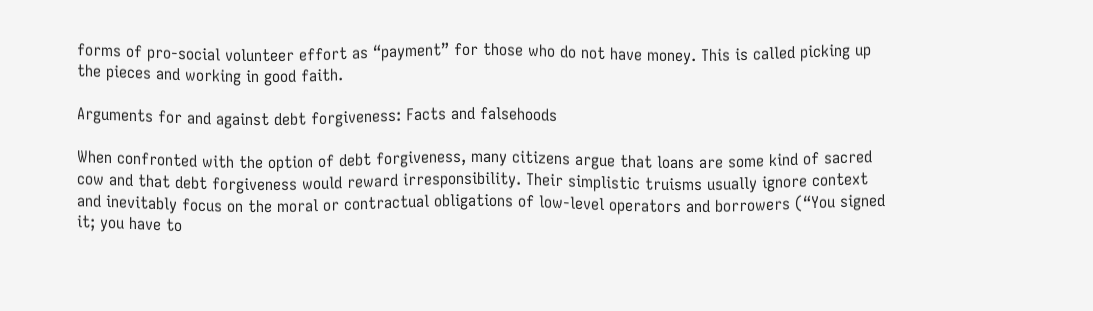forms of pro-social volunteer effort as “payment” for those who do not have money. This is called picking up the pieces and working in good faith.

Arguments for and against debt forgiveness: Facts and falsehoods

When confronted with the option of debt forgiveness, many citizens argue that loans are some kind of sacred cow and that debt forgiveness would reward irresponsibility. Their simplistic truisms usually ignore context and inevitably focus on the moral or contractual obligations of low-level operators and borrowers (“You signed it; you have to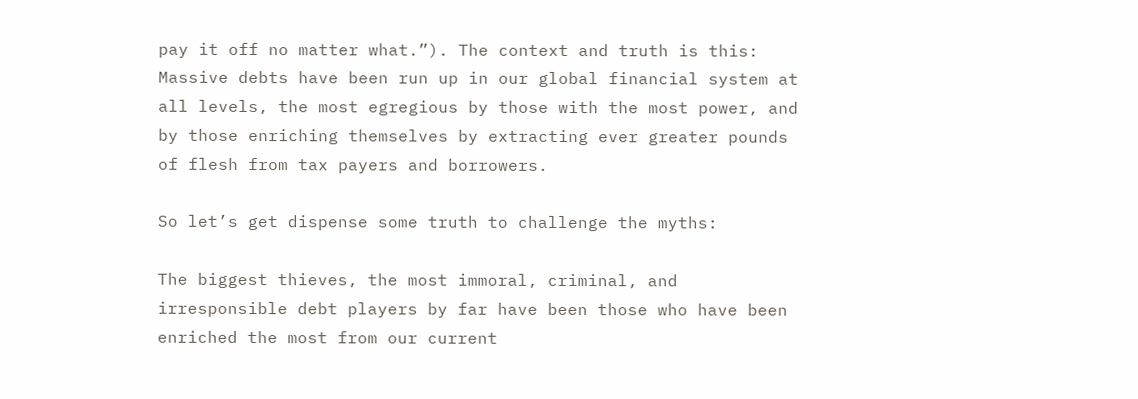pay it off no matter what.”). The context and truth is this: Massive debts have been run up in our global financial system at all levels, the most egregious by those with the most power, and by those enriching themselves by extracting ever greater pounds of flesh from tax payers and borrowers.

So let’s get dispense some truth to challenge the myths:

The biggest thieves, the most immoral, criminal, and irresponsible debt players by far have been those who have been enriched the most from our current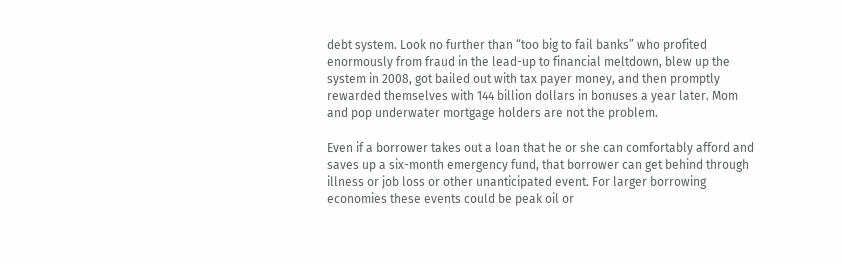debt system. Look no further than “too big to fail banks” who profited enormously from fraud in the lead-up to financial meltdown, blew up the system in 2008, got bailed out with tax payer money, and then promptly rewarded themselves with 144 billion dollars in bonuses a year later. Mom and pop underwater mortgage holders are not the problem.

Even if a borrower takes out a loan that he or she can comfortably afford and saves up a six-month emergency fund, that borrower can get behind through illness or job loss or other unanticipated event. For larger borrowing economies these events could be peak oil or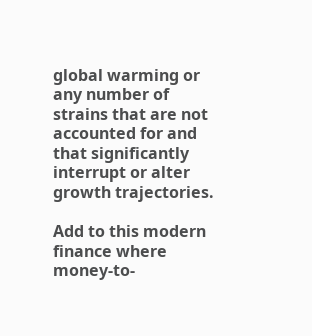global warming or any number of strains that are not accounted for and that significantly interrupt or alter growth trajectories.

Add to this modern finance where money-to-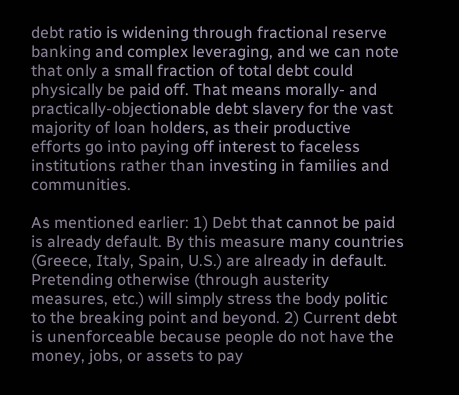debt ratio is widening through fractional reserve banking and complex leveraging, and we can note that only a small fraction of total debt could physically be paid off. That means morally- and practically-objectionable debt slavery for the vast majority of loan holders, as their productive efforts go into paying off interest to faceless institutions rather than investing in families and communities.

As mentioned earlier: 1) Debt that cannot be paid is already default. By this measure many countries (Greece, Italy, Spain, U.S.) are already in default. Pretending otherwise (through austerity measures, etc.) will simply stress the body politic to the breaking point and beyond. 2) Current debt is unenforceable because people do not have the money, jobs, or assets to pay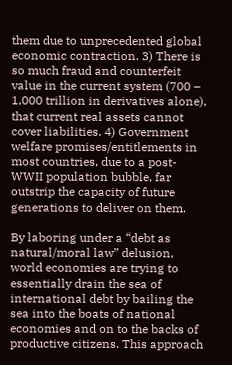them due to unprecedented global economic contraction. 3) There is so much fraud and counterfeit value in the current system (700 – 1,000 trillion in derivatives alone), that current real assets cannot cover liabilities. 4) Government welfare promises/entitlements in most countries, due to a post-WWII population bubble, far outstrip the capacity of future generations to deliver on them.

By laboring under a “debt as natural/moral law” delusion, world economies are trying to essentially drain the sea of international debt by bailing the sea into the boats of national economies and on to the backs of productive citizens. This approach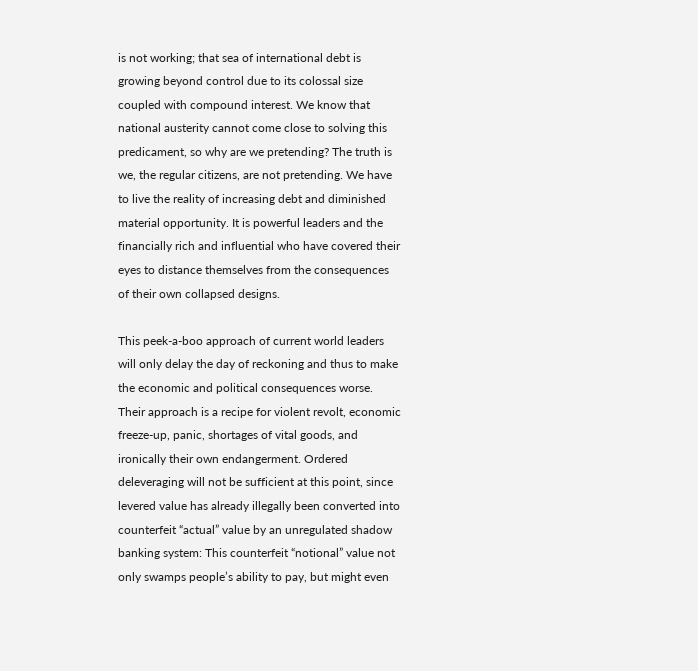is not working; that sea of international debt is growing beyond control due to its colossal size coupled with compound interest. We know that national austerity cannot come close to solving this predicament, so why are we pretending? The truth is we, the regular citizens, are not pretending. We have to live the reality of increasing debt and diminished material opportunity. It is powerful leaders and the financially rich and influential who have covered their eyes to distance themselves from the consequences of their own collapsed designs.

This peek-a-boo approach of current world leaders will only delay the day of reckoning and thus to make the economic and political consequences worse. Their approach is a recipe for violent revolt, economic freeze-up, panic, shortages of vital goods, and ironically their own endangerment. Ordered deleveraging will not be sufficient at this point, since levered value has already illegally been converted into counterfeit “actual” value by an unregulated shadow banking system: This counterfeit “notional” value not only swamps people’s ability to pay, but might even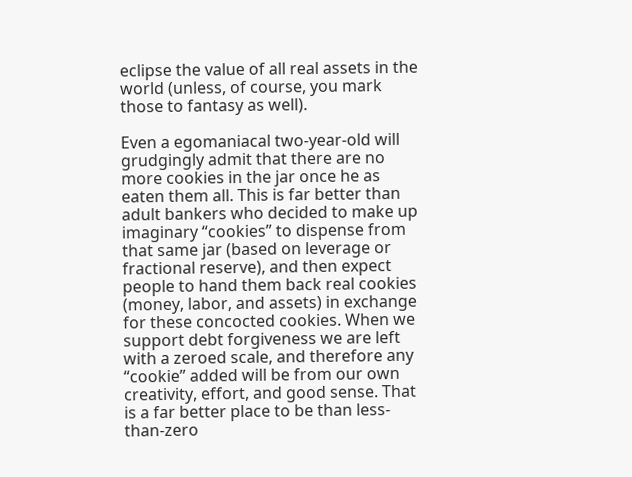eclipse the value of all real assets in the world (unless, of course, you mark those to fantasy as well).

Even a egomaniacal two-year-old will grudgingly admit that there are no more cookies in the jar once he as eaten them all. This is far better than adult bankers who decided to make up imaginary “cookies” to dispense from that same jar (based on leverage or fractional reserve), and then expect people to hand them back real cookies (money, labor, and assets) in exchange for these concocted cookies. When we support debt forgiveness we are left with a zeroed scale, and therefore any “cookie” added will be from our own creativity, effort, and good sense. That is a far better place to be than less-than-zero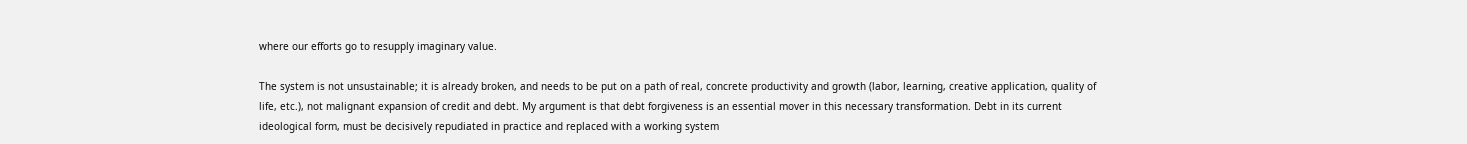where our efforts go to resupply imaginary value.

The system is not unsustainable; it is already broken, and needs to be put on a path of real, concrete productivity and growth (labor, learning, creative application, quality of life, etc.), not malignant expansion of credit and debt. My argument is that debt forgiveness is an essential mover in this necessary transformation. Debt in its current ideological form, must be decisively repudiated in practice and replaced with a working system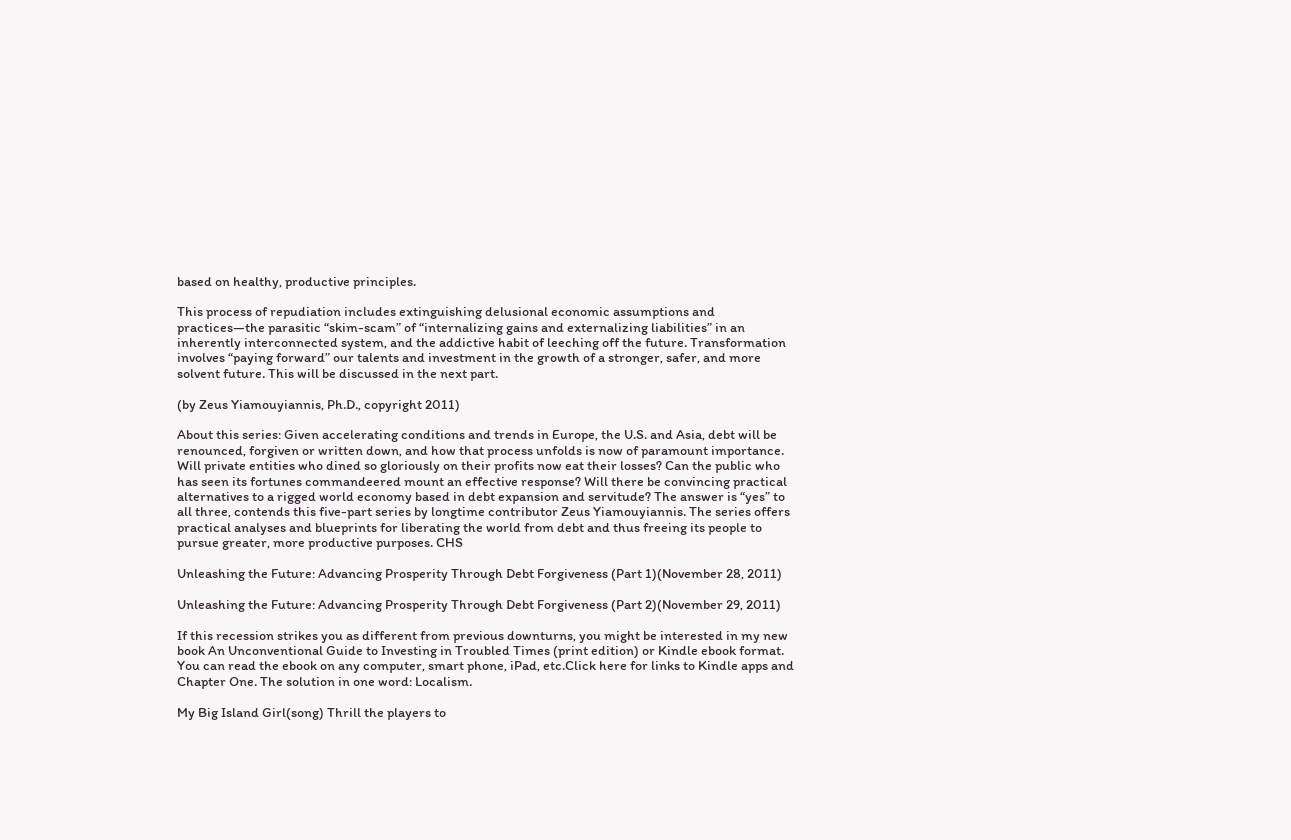based on healthy, productive principles.

This process of repudiation includes extinguishing delusional economic assumptions and practices—the parasitic “skim-scam” of “internalizing gains and externalizing liabilities” in an inherently interconnected system, and the addictive habit of leeching off the future. Transformation involves “paying forward” our talents and investment in the growth of a stronger, safer, and more solvent future. This will be discussed in the next part.

(by Zeus Yiamouyiannis, Ph.D., copyright 2011)

About this series: Given accelerating conditions and trends in Europe, the U.S. and Asia, debt will be renounced, forgiven or written down, and how that process unfolds is now of paramount importance. Will private entities who dined so gloriously on their profits now eat their losses? Can the public who has seen its fortunes commandeered mount an effective response? Will there be convincing practical alternatives to a rigged world economy based in debt expansion and servitude? The answer is “yes” to all three, contends this five-part series by longtime contributor Zeus Yiamouyiannis. The series offers practical analyses and blueprints for liberating the world from debt and thus freeing its people to pursue greater, more productive purposes. CHS

Unleashing the Future: Advancing Prosperity Through Debt Forgiveness (Part 1)(November 28, 2011)

Unleashing the Future: Advancing Prosperity Through Debt Forgiveness (Part 2)(November 29, 2011)

If this recession strikes you as different from previous downturns, you might be interested in my new book An Unconventional Guide to Investing in Troubled Times (print edition) or Kindle ebook format. You can read the ebook on any computer, smart phone, iPad, etc.Click here for links to Kindle apps and Chapter One. The solution in one word: Localism.

My Big Island Girl(song) Thrill the players to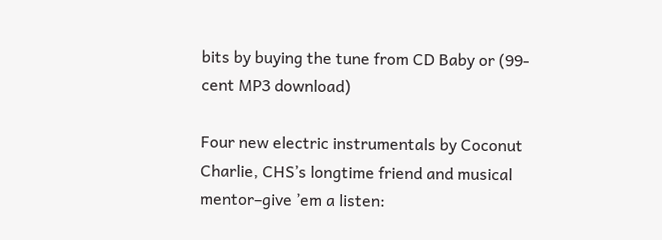bits by buying the tune from CD Baby or (99-cent MP3 download)

Four new electric instrumentals by Coconut Charlie, CHS’s longtime friend and musical mentor–give ’em a listen: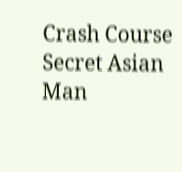Crash Course Secret Asian Man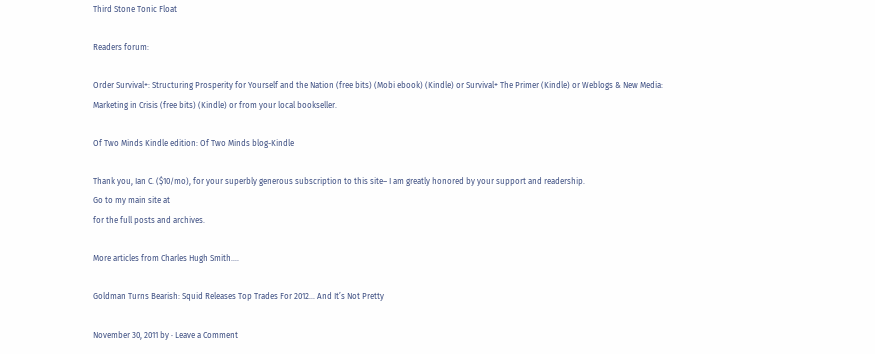Third Stone Tonic Float

Readers forum:

Order Survival+: Structuring Prosperity for Yourself and the Nation (free bits) (Mobi ebook) (Kindle) or Survival+ The Primer (Kindle) or Weblogs & New Media: Marketing in Crisis (free bits) (Kindle) or from your local bookseller.

Of Two Minds Kindle edition: Of Two Minds blog-Kindle

Thank you, Ian C. ($10/mo), for your superbly generous subscription to this site– I am greatly honored by your support and readership.
Go to my main site at
for the full posts and archives.

More articles from Charles Hugh Smith….

Goldman Turns Bearish: Squid Releases Top Trades For 2012… And It’s Not Pretty

November 30, 2011 by · Leave a Comment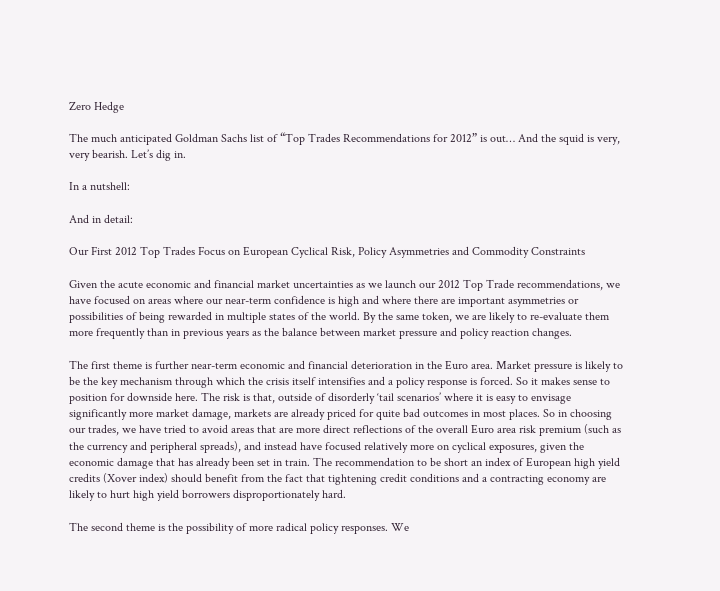Zero Hedge

The much anticipated Goldman Sachs list of “Top Trades Recommendations for 2012” is out… And the squid is very, very bearish. Let’s dig in.

In a nutshell:

And in detail:

Our First 2012 Top Trades Focus on European Cyclical Risk, Policy Asymmetries and Commodity Constraints

Given the acute economic and financial market uncertainties as we launch our 2012 Top Trade recommendations, we have focused on areas where our near-term confidence is high and where there are important asymmetries or possibilities of being rewarded in multiple states of the world. By the same token, we are likely to re-evaluate them more frequently than in previous years as the balance between market pressure and policy reaction changes.

The first theme is further near-term economic and financial deterioration in the Euro area. Market pressure is likely to be the key mechanism through which the crisis itself intensifies and a policy response is forced. So it makes sense to position for downside here. The risk is that, outside of disorderly ‘tail scenarios’ where it is easy to envisage significantly more market damage, markets are already priced for quite bad outcomes in most places. So in choosing our trades, we have tried to avoid areas that are more direct reflections of the overall Euro area risk premium (such as the currency and peripheral spreads), and instead have focused relatively more on cyclical exposures, given the economic damage that has already been set in train. The recommendation to be short an index of European high yield credits (Xover index) should benefit from the fact that tightening credit conditions and a contracting economy are likely to hurt high yield borrowers disproportionately hard.

The second theme is the possibility of more radical policy responses. We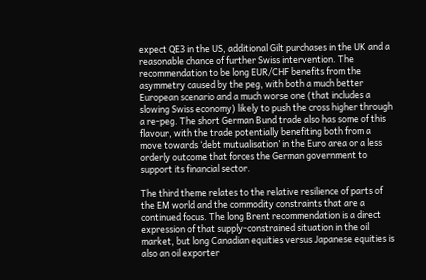expect QE3 in the US, additional Gilt purchases in the UK and a reasonable chance of further Swiss intervention. The recommendation to be long EUR/CHF benefits from the asymmetry caused by the peg, with both a much better European scenario and a much worse one (that includes a slowing Swiss economy) likely to push the cross higher through a re-peg. The short German Bund trade also has some of this flavour, with the trade potentially benefiting both from a move towards ‘debt mutualisation’ in the Euro area or a less orderly outcome that forces the German government to support its financial sector.

The third theme relates to the relative resilience of parts of the EM world and the commodity constraints that are a continued focus. The long Brent recommendation is a direct expression of that supply-constrained situation in the oil market, but long Canadian equities versus Japanese equities is also an oil exporter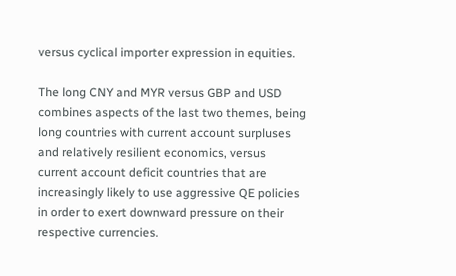versus cyclical importer expression in equities.

The long CNY and MYR versus GBP and USD combines aspects of the last two themes, being long countries with current account surpluses and relatively resilient economics, versus current account deficit countries that are increasingly likely to use aggressive QE policies in order to exert downward pressure on their respective currencies.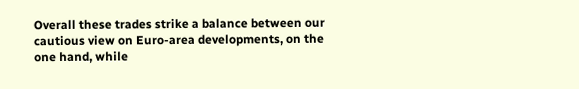Overall these trades strike a balance between our cautious view on Euro-area developments, on the one hand, while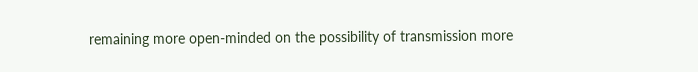remaining more open-minded on the possibility of transmission more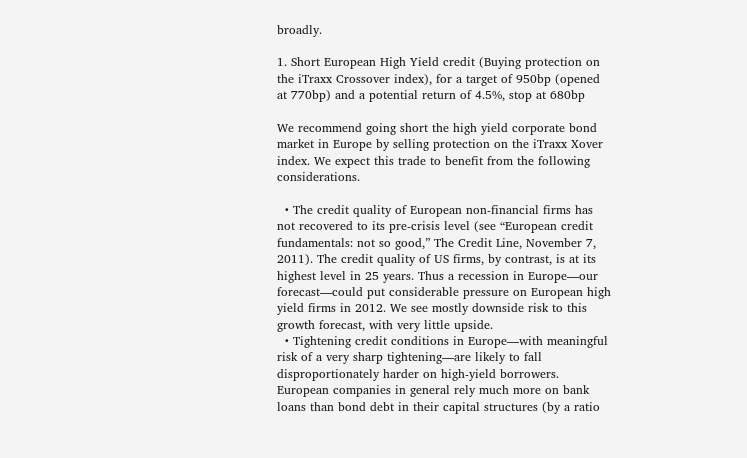broadly.

1. Short European High Yield credit (Buying protection on the iTraxx Crossover index), for a target of 950bp (opened at 770bp) and a potential return of 4.5%, stop at 680bp

We recommend going short the high yield corporate bond market in Europe by selling protection on the iTraxx Xover index. We expect this trade to benefit from the following considerations.

  • The credit quality of European non-financial firms has not recovered to its pre-crisis level (see “European credit fundamentals: not so good,” The Credit Line, November 7, 2011). The credit quality of US firms, by contrast, is at its highest level in 25 years. Thus a recession in Europe—our forecast—could put considerable pressure on European high yield firms in 2012. We see mostly downside risk to this growth forecast, with very little upside.
  • Tightening credit conditions in Europe—with meaningful risk of a very sharp tightening—are likely to fall disproportionately harder on high-yield borrowers. European companies in general rely much more on bank loans than bond debt in their capital structures (by a ratio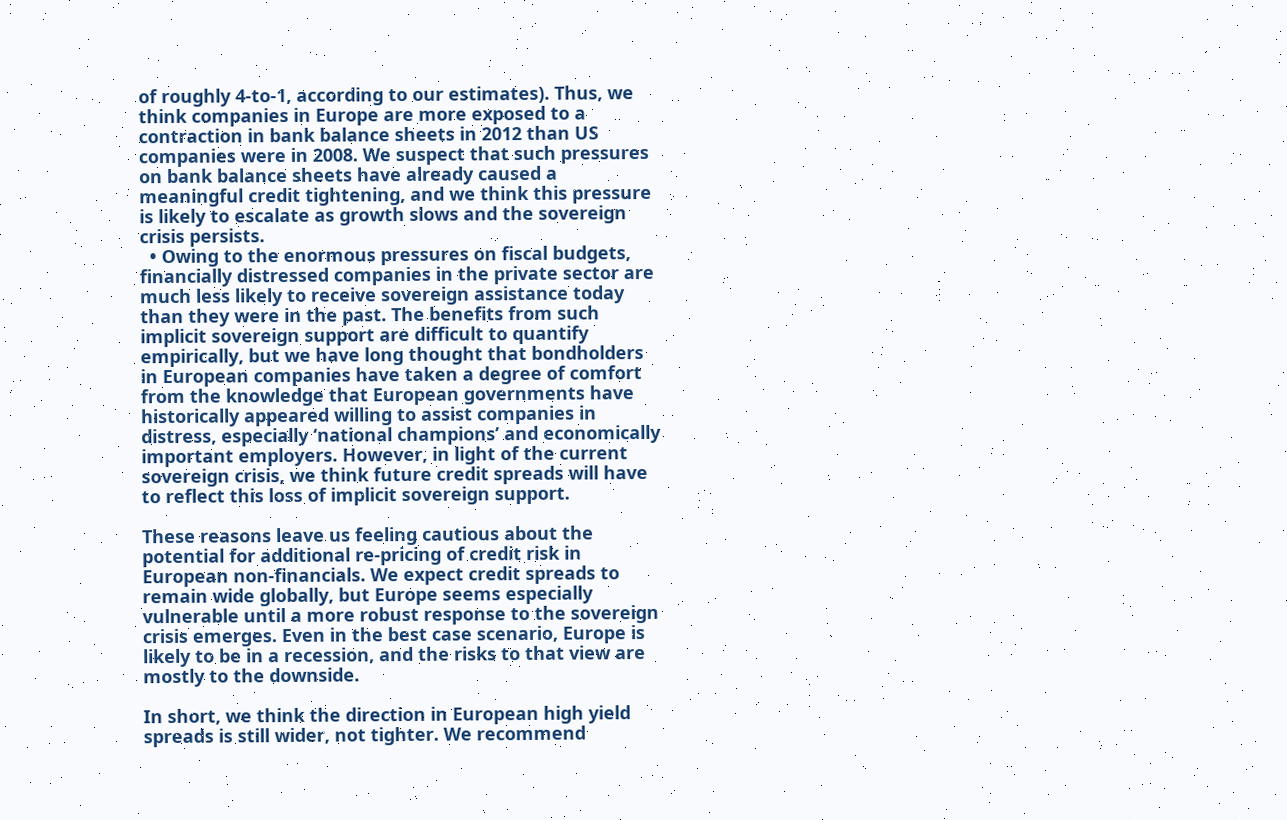of roughly 4-to-1, according to our estimates). Thus, we think companies in Europe are more exposed to a contraction in bank balance sheets in 2012 than US companies were in 2008. We suspect that such pressures on bank balance sheets have already caused a meaningful credit tightening, and we think this pressure is likely to escalate as growth slows and the sovereign crisis persists.
  • Owing to the enormous pressures on fiscal budgets, financially distressed companies in the private sector are much less likely to receive sovereign assistance today than they were in the past. The benefits from such implicit sovereign support are difficult to quantify empirically, but we have long thought that bondholders in European companies have taken a degree of comfort from the knowledge that European governments have historically appeared willing to assist companies in distress, especially ‘national champions’ and economically important employers. However, in light of the current sovereign crisis, we think future credit spreads will have to reflect this loss of implicit sovereign support.

These reasons leave us feeling cautious about the potential for additional re-pricing of credit risk in European non-financials. We expect credit spreads to remain wide globally, but Europe seems especially vulnerable until a more robust response to the sovereign crisis emerges. Even in the best case scenario, Europe is likely to be in a recession, and the risks to that view are mostly to the downside.

In short, we think the direction in European high yield spreads is still wider, not tighter. We recommend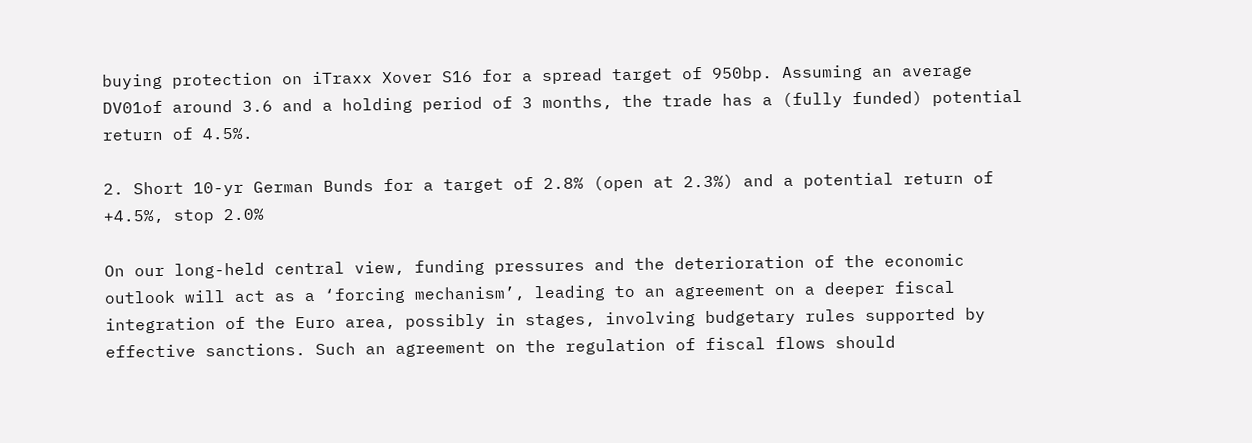buying protection on iTraxx Xover S16 for a spread target of 950bp. Assuming an average DV01of around 3.6 and a holding period of 3 months, the trade has a (fully funded) potential return of 4.5%.

2. Short 10-yr German Bunds for a target of 2.8% (open at 2.3%) and a potential return of +4.5%, stop 2.0%

On our long-held central view, funding pressures and the deterioration of the economic outlook will act as a ‘forcing mechanism’, leading to an agreement on a deeper fiscal integration of the Euro area, possibly in stages, involving budgetary rules supported by effective sanctions. Such an agreement on the regulation of fiscal flows should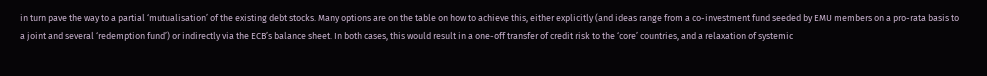in turn pave the way to a partial ‘mutualisation’ of the existing debt stocks. Many options are on the table on how to achieve this, either explicitly (and ideas range from a co-investment fund seeded by EMU members on a pro-rata basis to a joint and several ‘redemption fund’) or indirectly via the ECB’s balance sheet. In both cases, this would result in a one-off transfer of credit risk to the ‘core’ countries, and a relaxation of systemic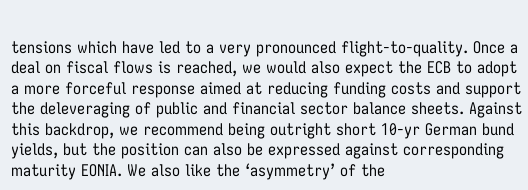tensions which have led to a very pronounced flight-to-quality. Once a deal on fiscal flows is reached, we would also expect the ECB to adopt a more forceful response aimed at reducing funding costs and support the deleveraging of public and financial sector balance sheets. Against this backdrop, we recommend being outright short 10-yr German bund yields, but the position can also be expressed against corresponding maturity EONIA. We also like the ‘asymmetry’ of the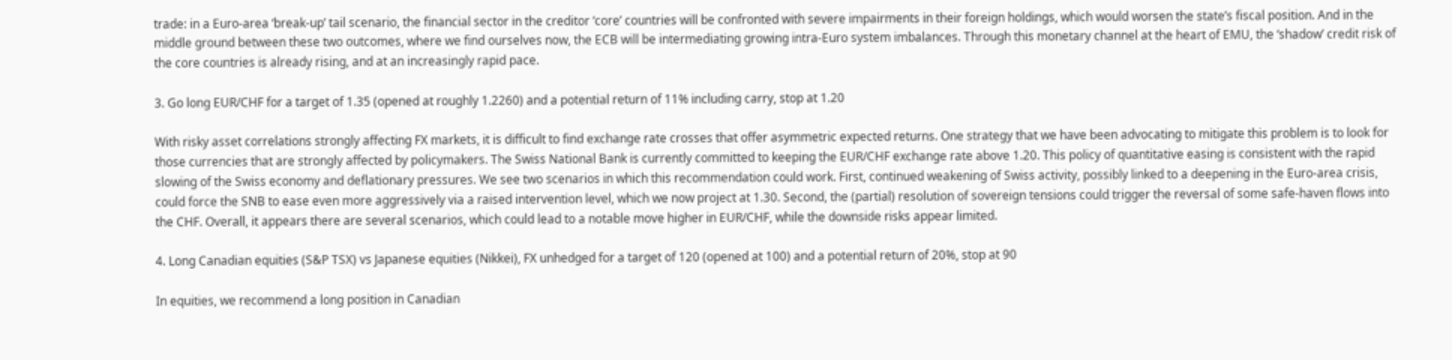trade: in a Euro-area ‘break-up’ tail scenario, the financial sector in the creditor ‘core’ countries will be confronted with severe impairments in their foreign holdings, which would worsen the state’s fiscal position. And in the middle ground between these two outcomes, where we find ourselves now, the ECB will be intermediating growing intra-Euro system imbalances. Through this monetary channel at the heart of EMU, the ‘shadow’ credit risk of the core countries is already rising, and at an increasingly rapid pace.

3. Go long EUR/CHF for a target of 1.35 (opened at roughly 1.2260) and a potential return of 11% including carry, stop at 1.20

With risky asset correlations strongly affecting FX markets, it is difficult to find exchange rate crosses that offer asymmetric expected returns. One strategy that we have been advocating to mitigate this problem is to look for those currencies that are strongly affected by policymakers. The Swiss National Bank is currently committed to keeping the EUR/CHF exchange rate above 1.20. This policy of quantitative easing is consistent with the rapid slowing of the Swiss economy and deflationary pressures. We see two scenarios in which this recommendation could work. First, continued weakening of Swiss activity, possibly linked to a deepening in the Euro-area crisis, could force the SNB to ease even more aggressively via a raised intervention level, which we now project at 1.30. Second, the (partial) resolution of sovereign tensions could trigger the reversal of some safe-haven flows into the CHF. Overall, it appears there are several scenarios, which could lead to a notable move higher in EUR/CHF, while the downside risks appear limited.

4. Long Canadian equities (S&P TSX) vs Japanese equities (Nikkei), FX unhedged for a target of 120 (opened at 100) and a potential return of 20%, stop at 90

In equities, we recommend a long position in Canadian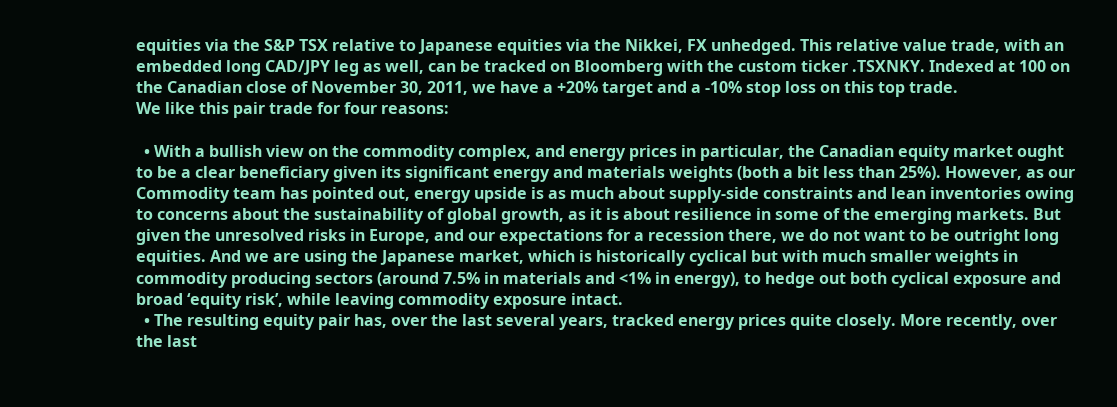equities via the S&P TSX relative to Japanese equities via the Nikkei, FX unhedged. This relative value trade, with an embedded long CAD/JPY leg as well, can be tracked on Bloomberg with the custom ticker .TSXNKY. Indexed at 100 on the Canadian close of November 30, 2011, we have a +20% target and a -10% stop loss on this top trade.
We like this pair trade for four reasons:

  • With a bullish view on the commodity complex, and energy prices in particular, the Canadian equity market ought to be a clear beneficiary given its significant energy and materials weights (both a bit less than 25%). However, as our Commodity team has pointed out, energy upside is as much about supply-side constraints and lean inventories owing to concerns about the sustainability of global growth, as it is about resilience in some of the emerging markets. But given the unresolved risks in Europe, and our expectations for a recession there, we do not want to be outright long equities. And we are using the Japanese market, which is historically cyclical but with much smaller weights in commodity producing sectors (around 7.5% in materials and <1% in energy), to hedge out both cyclical exposure and broad ‘equity risk’, while leaving commodity exposure intact.
  • The resulting equity pair has, over the last several years, tracked energy prices quite closely. More recently, over the last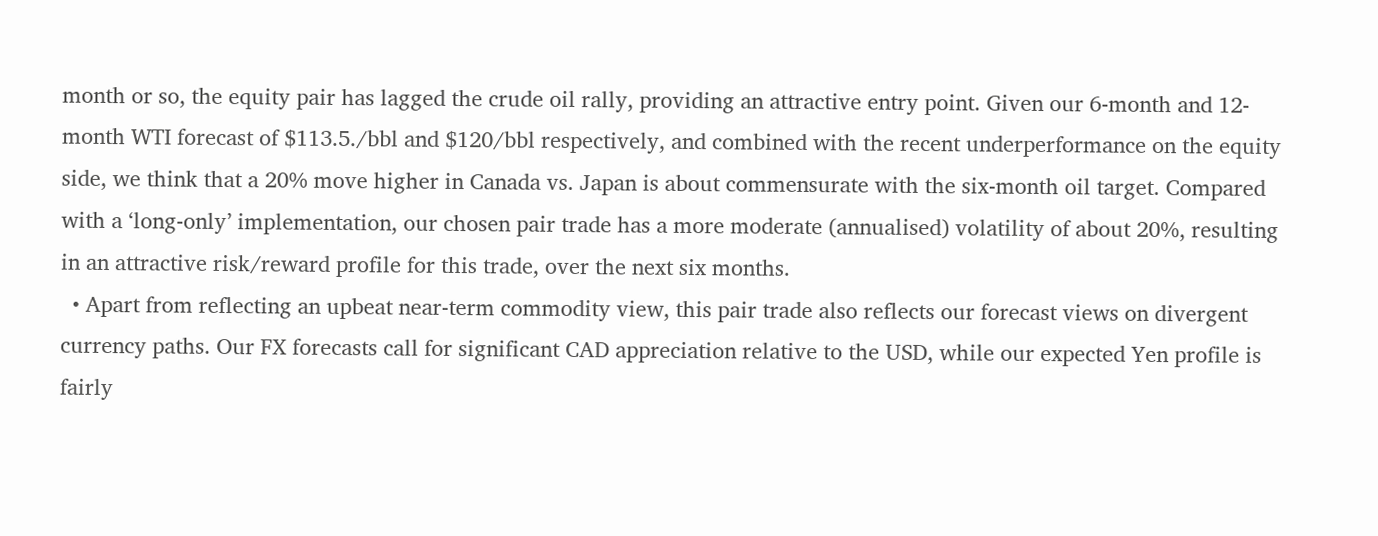month or so, the equity pair has lagged the crude oil rally, providing an attractive entry point. Given our 6-month and 12-month WTI forecast of $113.5./bbl and $120/bbl respectively, and combined with the recent underperformance on the equity side, we think that a 20% move higher in Canada vs. Japan is about commensurate with the six-month oil target. Compared with a ‘long-only’ implementation, our chosen pair trade has a more moderate (annualised) volatility of about 20%, resulting in an attractive risk/reward profile for this trade, over the next six months.
  • Apart from reflecting an upbeat near-term commodity view, this pair trade also reflects our forecast views on divergent currency paths. Our FX forecasts call for significant CAD appreciation relative to the USD, while our expected Yen profile is fairly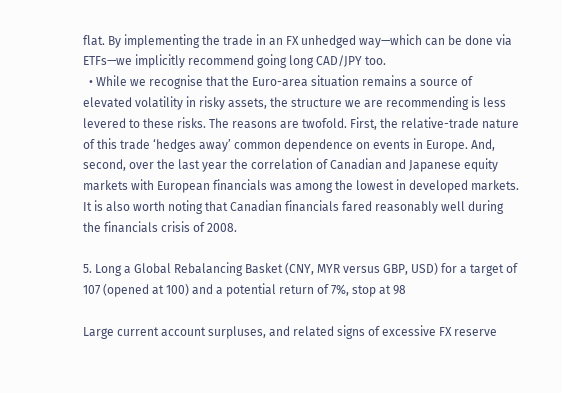flat. By implementing the trade in an FX unhedged way—which can be done via ETFs—we implicitly recommend going long CAD/JPY too.
  • While we recognise that the Euro-area situation remains a source of elevated volatility in risky assets, the structure we are recommending is less levered to these risks. The reasons are twofold. First, the relative-trade nature of this trade ‘hedges away’ common dependence on events in Europe. And, second, over the last year the correlation of Canadian and Japanese equity markets with European financials was among the lowest in developed markets. It is also worth noting that Canadian financials fared reasonably well during the financials crisis of 2008.

5. Long a Global Rebalancing Basket (CNY, MYR versus GBP, USD) for a target of 107 (opened at 100) and a potential return of 7%, stop at 98

Large current account surpluses, and related signs of excessive FX reserve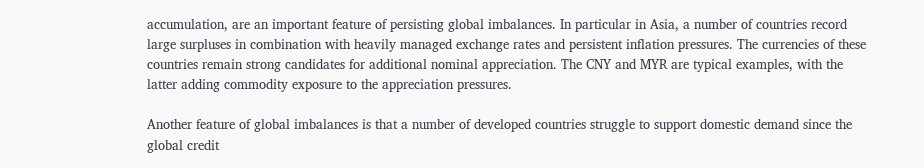accumulation, are an important feature of persisting global imbalances. In particular in Asia, a number of countries record large surpluses in combination with heavily managed exchange rates and persistent inflation pressures. The currencies of these countries remain strong candidates for additional nominal appreciation. The CNY and MYR are typical examples, with the latter adding commodity exposure to the appreciation pressures.

Another feature of global imbalances is that a number of developed countries struggle to support domestic demand since the global credit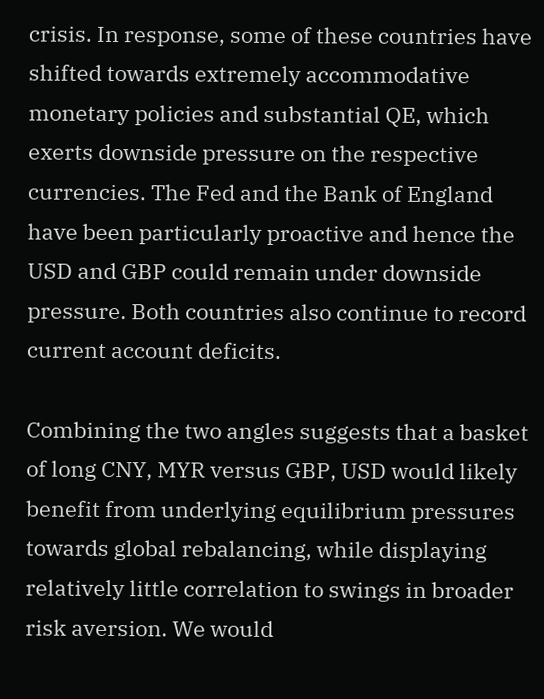crisis. In response, some of these countries have shifted towards extremely accommodative monetary policies and substantial QE, which exerts downside pressure on the respective currencies. The Fed and the Bank of England have been particularly proactive and hence the USD and GBP could remain under downside pressure. Both countries also continue to record current account deficits.

Combining the two angles suggests that a basket of long CNY, MYR versus GBP, USD would likely benefit from underlying equilibrium pressures towards global rebalancing, while displaying relatively little correlation to swings in broader risk aversion. We would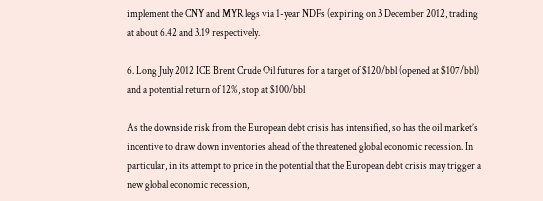implement the CNY and MYR legs via 1-year NDFs (expiring on 3 December 2012, trading at about 6.42 and 3.19 respectively.

6. Long July 2012 ICE Brent Crude Oil futures for a target of $120/bbl (opened at $107/bbl) and a potential return of 12%, stop at $100/bbl

As the downside risk from the European debt crisis has intensified, so has the oil market’s incentive to draw down inventories ahead of the threatened global economic recession. In particular, in its attempt to price in the potential that the European debt crisis may trigger a new global economic recession,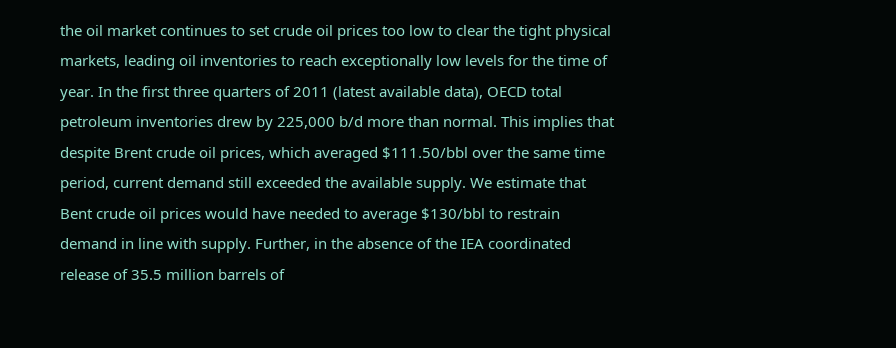the oil market continues to set crude oil prices too low to clear the tight physical markets, leading oil inventories to reach exceptionally low levels for the time of year. In the first three quarters of 2011 (latest available data), OECD total petroleum inventories drew by 225,000 b/d more than normal. This implies that despite Brent crude oil prices, which averaged $111.50/bbl over the same time period, current demand still exceeded the available supply. We estimate that Bent crude oil prices would have needed to average $130/bbl to restrain demand in line with supply. Further, in the absence of the IEA coordinated release of 35.5 million barrels of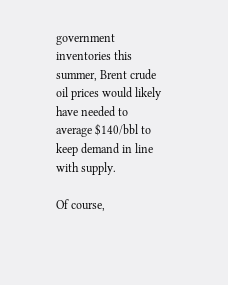government inventories this summer, Brent crude oil prices would likely have needed to average $140/bbl to keep demand in line with supply.

Of course,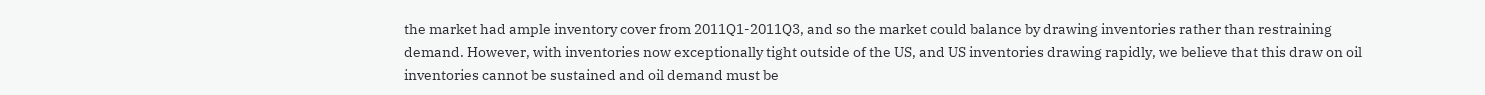the market had ample inventory cover from 2011Q1-2011Q3, and so the market could balance by drawing inventories rather than restraining demand. However, with inventories now exceptionally tight outside of the US, and US inventories drawing rapidly, we believe that this draw on oil inventories cannot be sustained and oil demand must be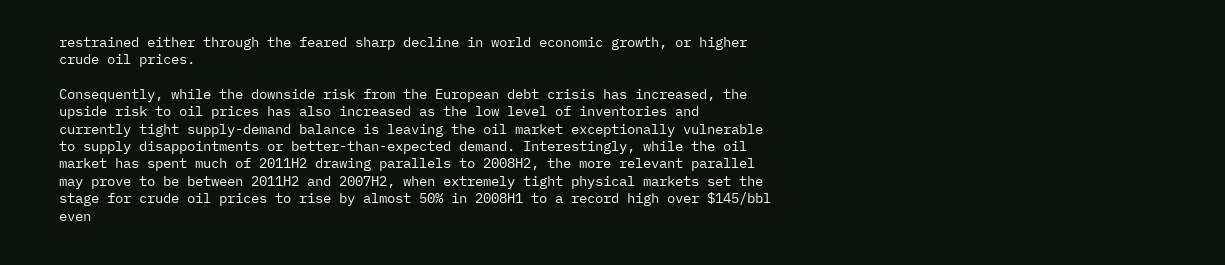restrained either through the feared sharp decline in world economic growth, or higher crude oil prices.

Consequently, while the downside risk from the European debt crisis has increased, the upside risk to oil prices has also increased as the low level of inventories and currently tight supply-demand balance is leaving the oil market exceptionally vulnerable to supply disappointments or better-than-expected demand. Interestingly, while the oil market has spent much of 2011H2 drawing parallels to 2008H2, the more relevant parallel may prove to be between 2011H2 and 2007H2, when extremely tight physical markets set the stage for crude oil prices to rise by almost 50% in 2008H1 to a record high over $145/bbl even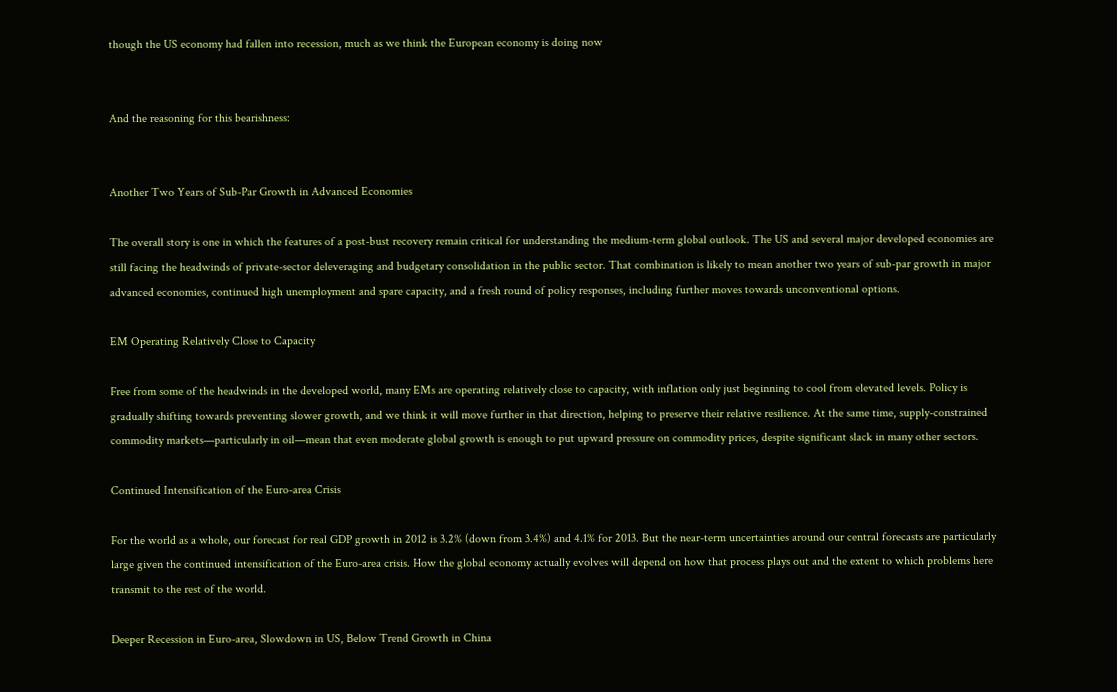though the US economy had fallen into recession, much as we think the European economy is doing now


And the reasoning for this bearishness:


Another Two Years of Sub-Par Growth in Advanced Economies

The overall story is one in which the features of a post-bust recovery remain critical for understanding the medium-term global outlook. The US and several major developed economies are still facing the headwinds of private-sector deleveraging and budgetary consolidation in the public sector. That combination is likely to mean another two years of sub-par growth in major advanced economies, continued high unemployment and spare capacity, and a fresh round of policy responses, including further moves towards unconventional options.

EM Operating Relatively Close to Capacity

Free from some of the headwinds in the developed world, many EMs are operating relatively close to capacity, with inflation only just beginning to cool from elevated levels. Policy is gradually shifting towards preventing slower growth, and we think it will move further in that direction, helping to preserve their relative resilience. At the same time, supply-constrained commodity markets—particularly in oil—mean that even moderate global growth is enough to put upward pressure on commodity prices, despite significant slack in many other sectors.

Continued Intensification of the Euro-area Crisis

For the world as a whole, our forecast for real GDP growth in 2012 is 3.2% (down from 3.4%) and 4.1% for 2013. But the near-term uncertainties around our central forecasts are particularly large given the continued intensification of the Euro-area crisis. How the global economy actually evolves will depend on how that process plays out and the extent to which problems here transmit to the rest of the world.

Deeper Recession in Euro-area, Slowdown in US, Below Trend Growth in China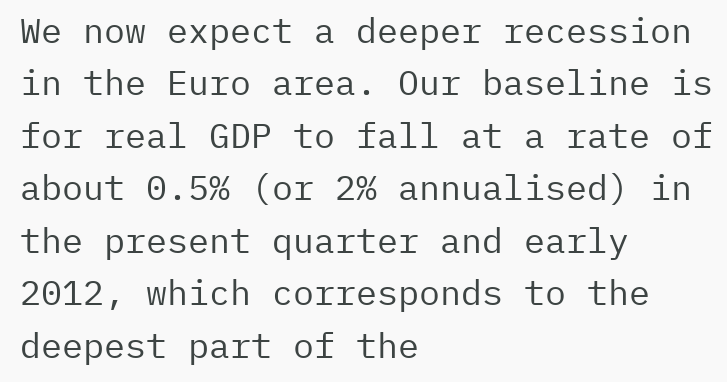We now expect a deeper recession in the Euro area. Our baseline is for real GDP to fall at a rate of about 0.5% (or 2% annualised) in the present quarter and early 2012, which corresponds to the deepest part of the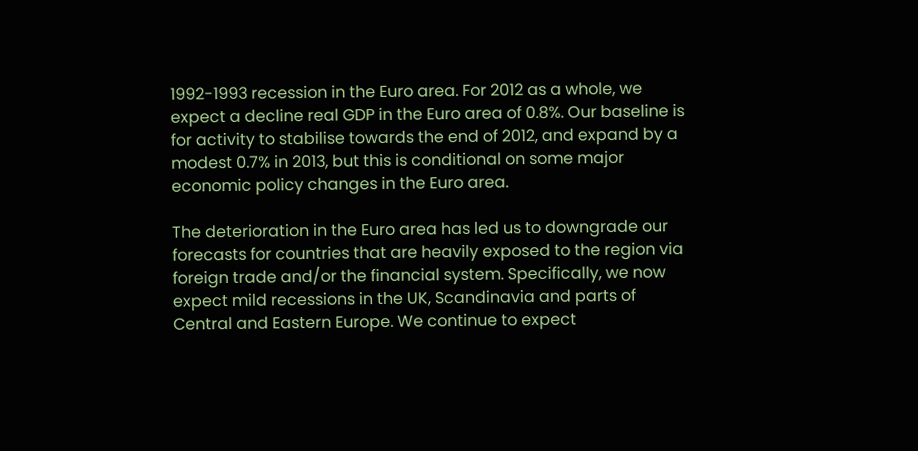1992-1993 recession in the Euro area. For 2012 as a whole, we expect a decline real GDP in the Euro area of 0.8%. Our baseline is for activity to stabilise towards the end of 2012, and expand by a modest 0.7% in 2013, but this is conditional on some major economic policy changes in the Euro area.

The deterioration in the Euro area has led us to downgrade our forecasts for countries that are heavily exposed to the region via foreign trade and/or the financial system. Specifically, we now expect mild recessions in the UK, Scandinavia and parts of Central and Eastern Europe. We continue to expect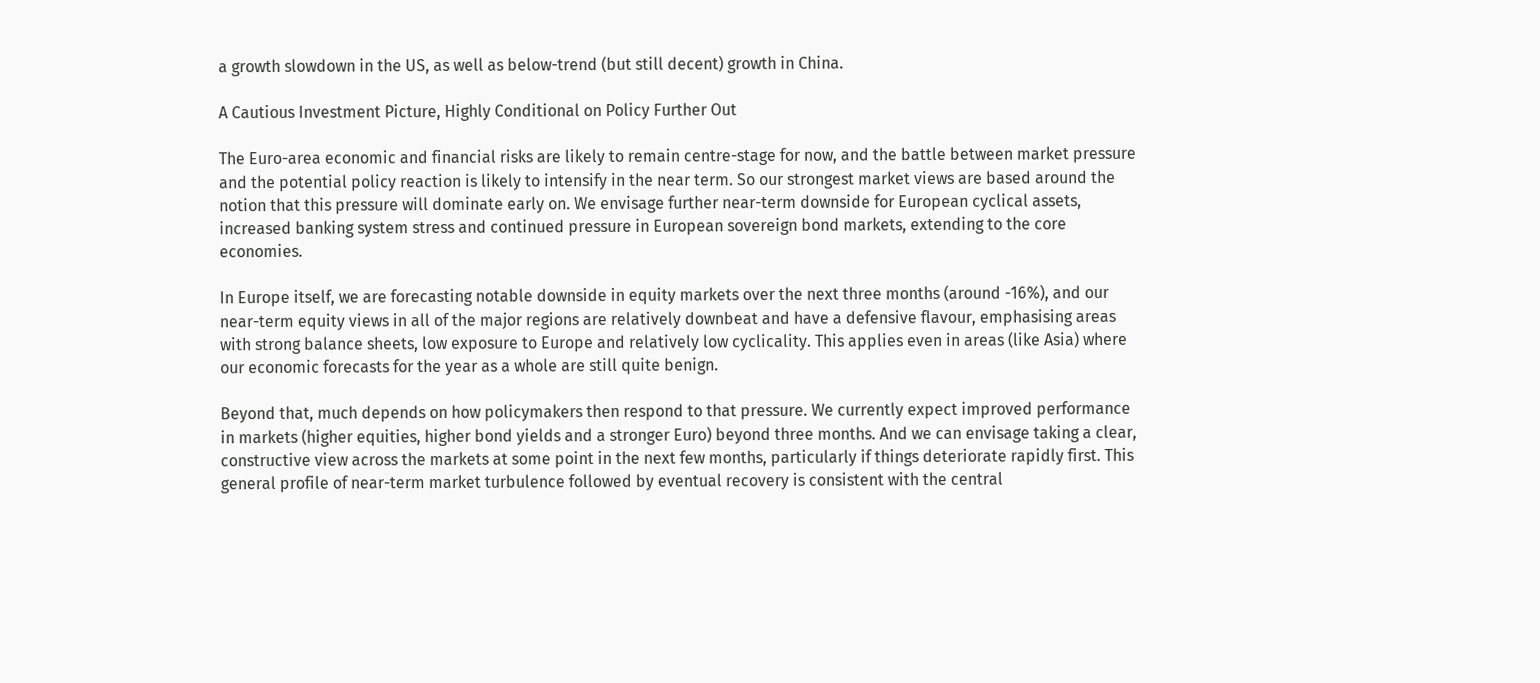a growth slowdown in the US, as well as below-trend (but still decent) growth in China.

A Cautious Investment Picture, Highly Conditional on Policy Further Out

The Euro-area economic and financial risks are likely to remain centre-stage for now, and the battle between market pressure and the potential policy reaction is likely to intensify in the near term. So our strongest market views are based around the notion that this pressure will dominate early on. We envisage further near-term downside for European cyclical assets, increased banking system stress and continued pressure in European sovereign bond markets, extending to the core economies.

In Europe itself, we are forecasting notable downside in equity markets over the next three months (around -16%), and our near-term equity views in all of the major regions are relatively downbeat and have a defensive flavour, emphasising areas with strong balance sheets, low exposure to Europe and relatively low cyclicality. This applies even in areas (like Asia) where our economic forecasts for the year as a whole are still quite benign.

Beyond that, much depends on how policymakers then respond to that pressure. We currently expect improved performance in markets (higher equities, higher bond yields and a stronger Euro) beyond three months. And we can envisage taking a clear, constructive view across the markets at some point in the next few months, particularly if things deteriorate rapidly first. This general profile of near-term market turbulence followed by eventual recovery is consistent with the central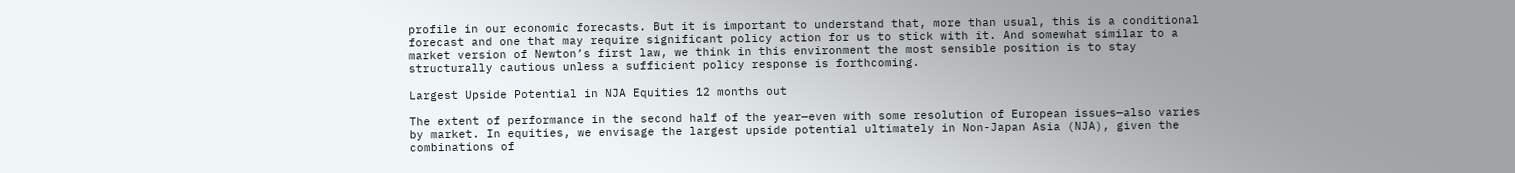profile in our economic forecasts. But it is important to understand that, more than usual, this is a conditional forecast and one that may require significant policy action for us to stick with it. And somewhat similar to a market version of Newton’s first law, we think in this environment the most sensible position is to stay structurally cautious unless a sufficient policy response is forthcoming.

Largest Upside Potential in NJA Equities 12 months out

The extent of performance in the second half of the year—even with some resolution of European issues—also varies by market. In equities, we envisage the largest upside potential ultimately in Non-Japan Asia (NJA), given the combinations of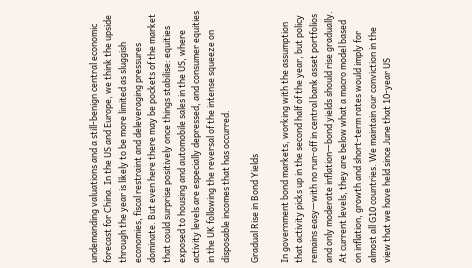undemanding valuations and a still-benign central economic forecast for China. In the US and Europe, we think the upside through the year is likely to be more limited as sluggish economies, fiscal restraint and deleveraging pressures dominate. But even here there may be pockets of the market that could surprise positively once things stabilise: equities exposed to housing and automobile sales in the US, where activity levels are especially depressed, and consumer equities in the UK following the reversal of the intense squeeze on disposable incomes that has occurred.

Gradual Rise in Bond Yields

In government bond markets, working with the assumption that activity picks up in the second half of the year, but policy remains easy—with no run-off in central bank asset portfolios and only moderate inflation—bond yields should rise gradually. At current levels, they are below what a macro model based on inflation, growth and short-term rates would imply for almost all G10 countries. We maintain our conviction in the view that we have held since June that 10-year US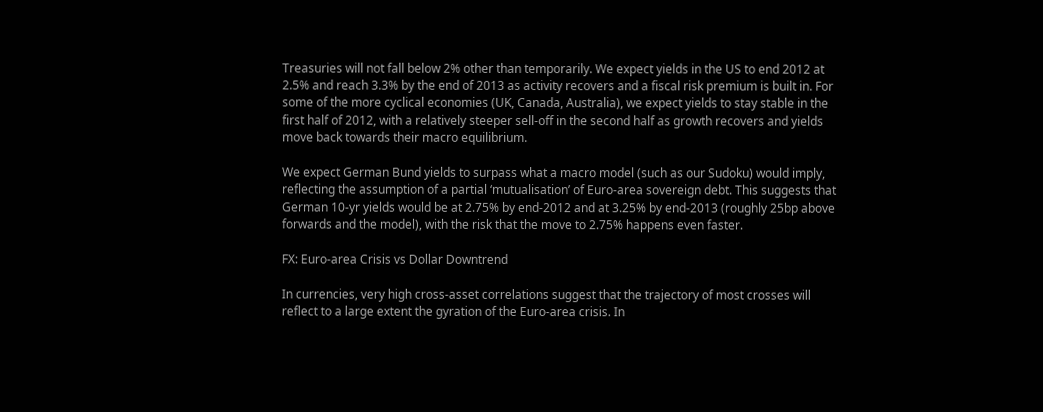Treasuries will not fall below 2% other than temporarily. We expect yields in the US to end 2012 at 2.5% and reach 3.3% by the end of 2013 as activity recovers and a fiscal risk premium is built in. For some of the more cyclical economies (UK, Canada, Australia), we expect yields to stay stable in the first half of 2012, with a relatively steeper sell-off in the second half as growth recovers and yields move back towards their macro equilibrium.

We expect German Bund yields to surpass what a macro model (such as our Sudoku) would imply, reflecting the assumption of a partial ‘mutualisation’ of Euro-area sovereign debt. This suggests that German 10-yr yields would be at 2.75% by end-2012 and at 3.25% by end-2013 (roughly 25bp above forwards and the model), with the risk that the move to 2.75% happens even faster.

FX: Euro-area Crisis vs Dollar Downtrend

In currencies, very high cross-asset correlations suggest that the trajectory of most crosses will reflect to a large extent the gyration of the Euro-area crisis. In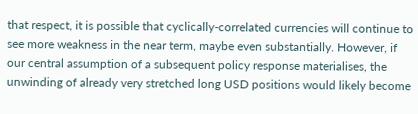that respect, it is possible that cyclically-correlated currencies will continue to see more weakness in the near term, maybe even substantially. However, if our central assumption of a subsequent policy response materialises, the unwinding of already very stretched long USD positions would likely become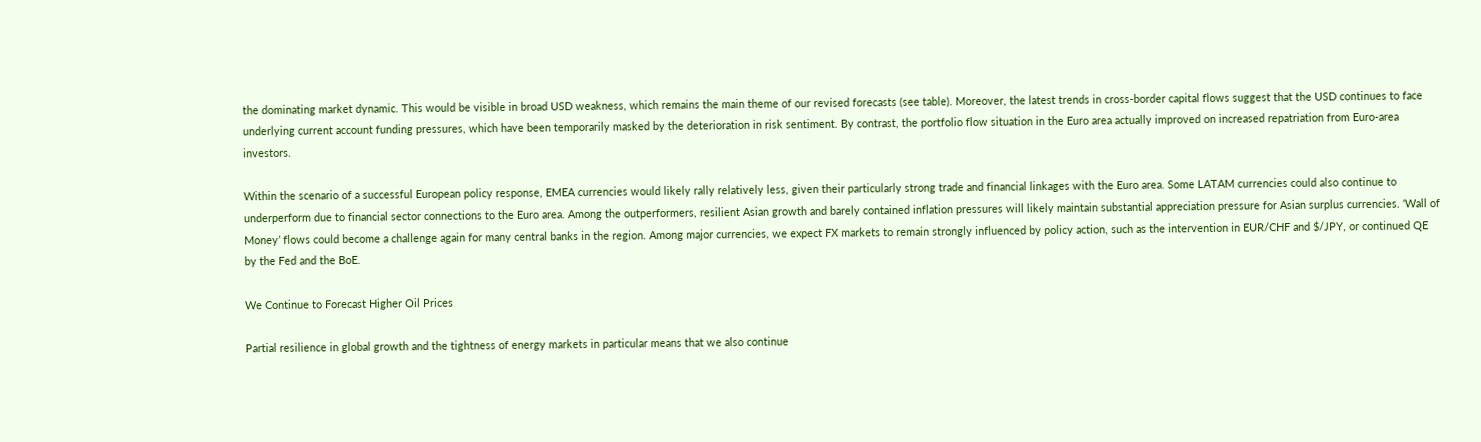the dominating market dynamic. This would be visible in broad USD weakness, which remains the main theme of our revised forecasts (see table). Moreover, the latest trends in cross-border capital flows suggest that the USD continues to face underlying current account funding pressures, which have been temporarily masked by the deterioration in risk sentiment. By contrast, the portfolio flow situation in the Euro area actually improved on increased repatriation from Euro-area investors.

Within the scenario of a successful European policy response, EMEA currencies would likely rally relatively less, given their particularly strong trade and financial linkages with the Euro area. Some LATAM currencies could also continue to underperform due to financial sector connections to the Euro area. Among the outperformers, resilient Asian growth and barely contained inflation pressures will likely maintain substantial appreciation pressure for Asian surplus currencies. ‘Wall of Money’ flows could become a challenge again for many central banks in the region. Among major currencies, we expect FX markets to remain strongly influenced by policy action, such as the intervention in EUR/CHF and $/JPY, or continued QE by the Fed and the BoE.

We Continue to Forecast Higher Oil Prices

Partial resilience in global growth and the tightness of energy markets in particular means that we also continue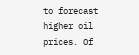to forecast higher oil prices. Of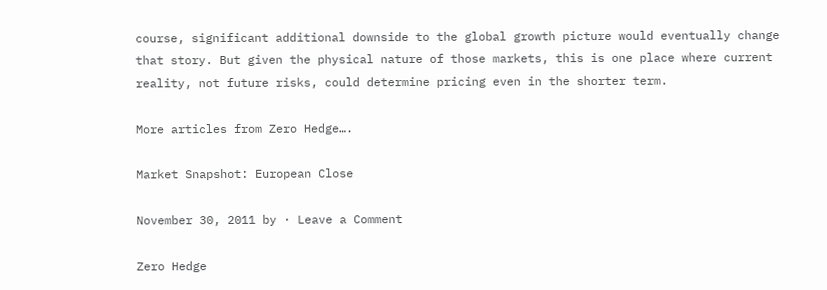course, significant additional downside to the global growth picture would eventually change that story. But given the physical nature of those markets, this is one place where current reality, not future risks, could determine pricing even in the shorter term.

More articles from Zero Hedge….

Market Snapshot: European Close

November 30, 2011 by · Leave a Comment

Zero Hedge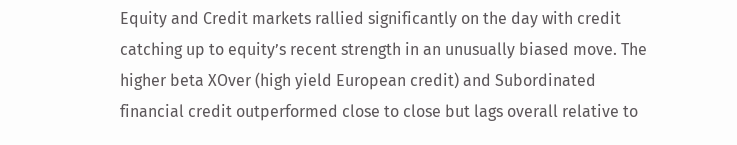Equity and Credit markets rallied significantly on the day with credit catching up to equity’s recent strength in an unusually biased move. The higher beta XOver (high yield European credit) and Subordinated financial credit outperformed close to close but lags overall relative to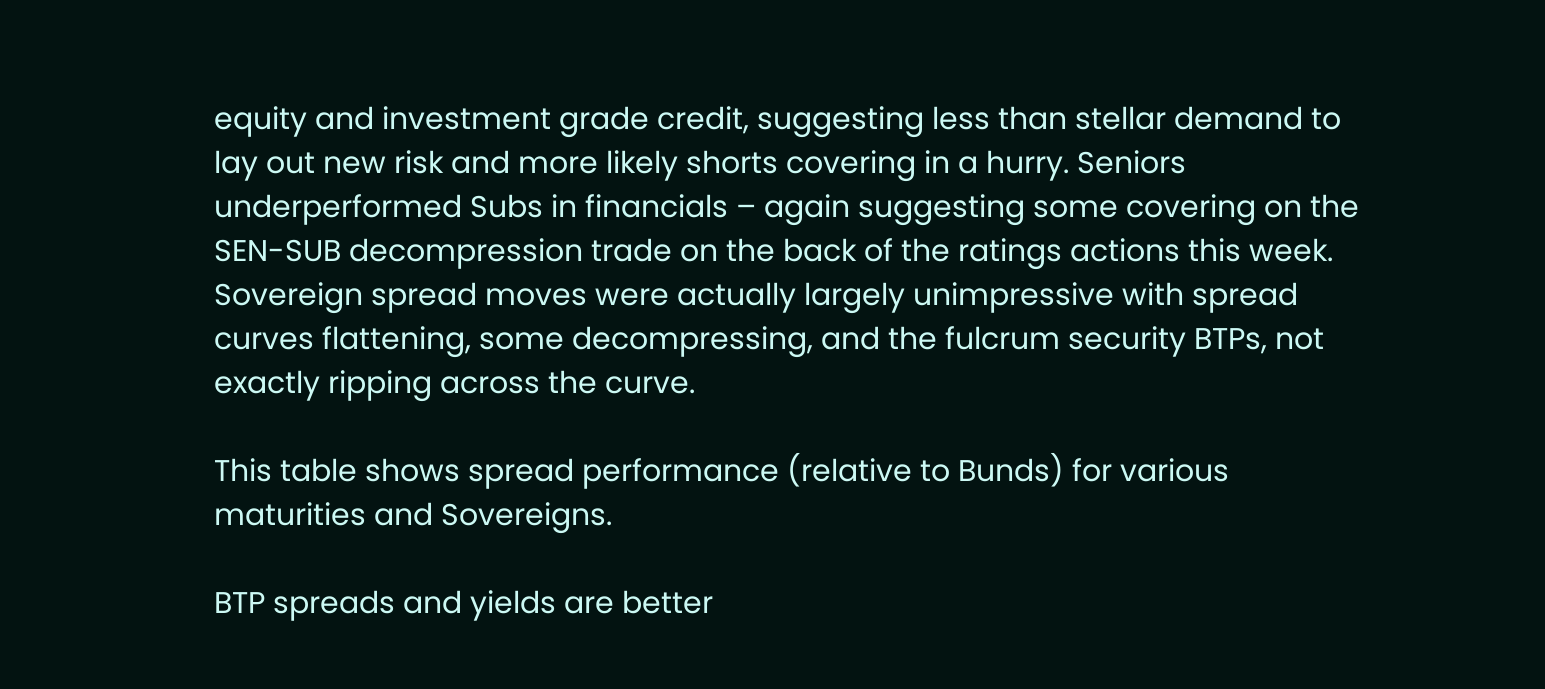equity and investment grade credit, suggesting less than stellar demand to lay out new risk and more likely shorts covering in a hurry. Seniors underperformed Subs in financials – again suggesting some covering on the SEN-SUB decompression trade on the back of the ratings actions this week. Sovereign spread moves were actually largely unimpressive with spread curves flattening, some decompressing, and the fulcrum security BTPs, not exactly ripping across the curve.

This table shows spread performance (relative to Bunds) for various maturities and Sovereigns.

BTP spreads and yields are better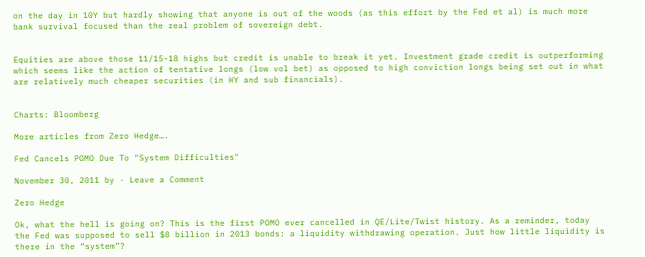on the day in 10Y but hardly showing that anyone is out of the woods (as this effort by the Fed et al) is much more bank survival focused than the real problem of sovereign debt.


Equities are above those 11/15-18 highs but credit is unable to break it yet. Investment grade credit is outperforming which seems like the action of tentative longs (low vol bet) as opposed to high conviction longs being set out in what are relatively much cheaper securities (in HY and sub financials).


Charts: Bloomberg

More articles from Zero Hedge….

Fed Cancels POMO Due To "System Difficulties"

November 30, 2011 by · Leave a Comment

Zero Hedge

Ok, what the hell is going on? This is the first POMO ever cancelled in QE/Lite/Twist history. As a reminder, today the Fed was supposed to sell $8 billion in 2013 bonds: a liquidity withdrawing operation. Just how little liquidity is there in the “system”?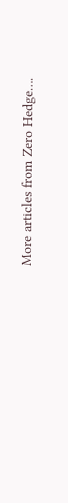More articles from Zero Hedge….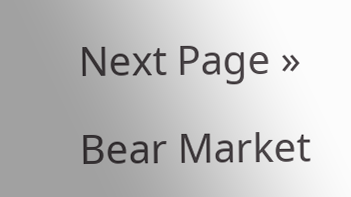Next Page »

Bear Market